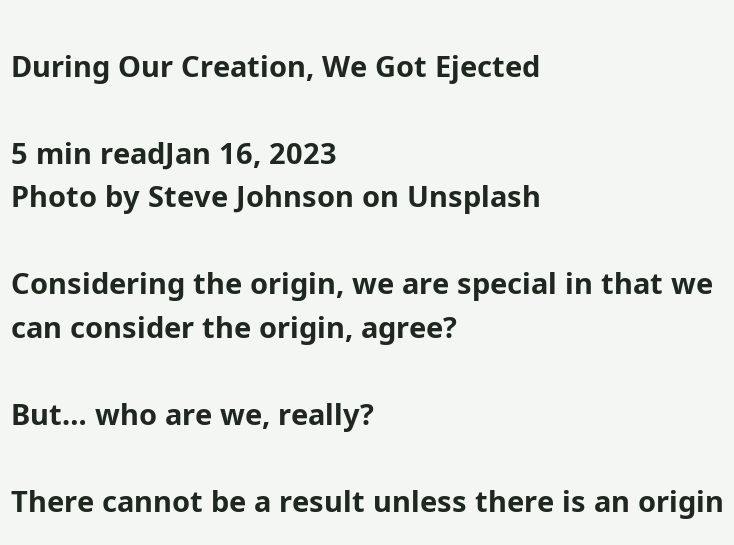During Our Creation, We Got Ejected

5 min readJan 16, 2023
Photo by Steve Johnson on Unsplash

Considering the origin, we are special in that we can consider the origin, agree?

But… who are we, really?

There cannot be a result unless there is an origin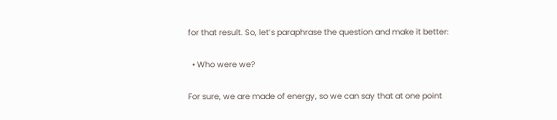for that result. So, let’s paraphrase the question and make it better:

  • Who were we?

For sure, we are made of energy, so we can say that at one point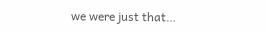we were just that…